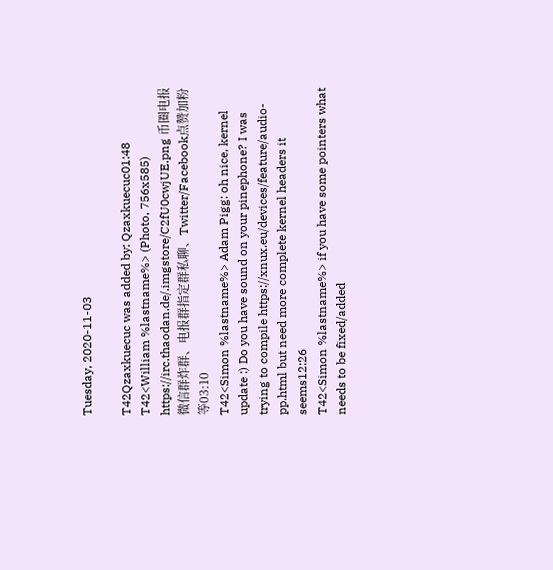Tuesday, 2020-11-03

T42Qzaxkuecuc was added by: Qzaxkuecuc01:48
T42<William %lastname%> (Photo, 756x585) https://irc.thaodan.de/.imgstore/C2fU0cwjUE.png 币圈电报微信群炸群、电报群指定群私聊、Twitter/Facebook点赞加粉等03:10
T42<Simon %lastname%> Adam Pigg: oh nice, kernel update :) Do you have sound on your pinephone? I was trying to compile https://xnux.eu/devices/feature/audio-pp.html but need more complete kernel headers it seems12:26
T42<Simon %lastname%> if you have some pointers what needs to be fixed/added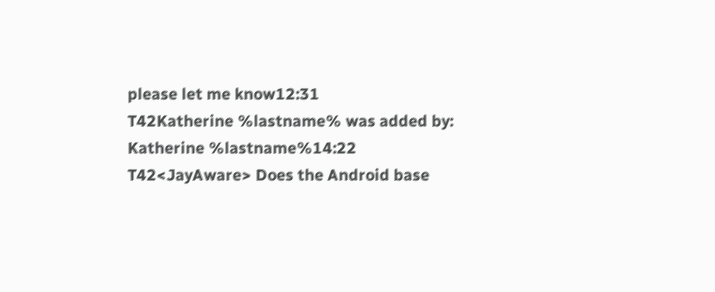please let me know12:31
T42Katherine %lastname% was added by: Katherine %lastname%14:22
T42<JayAware> Does the Android base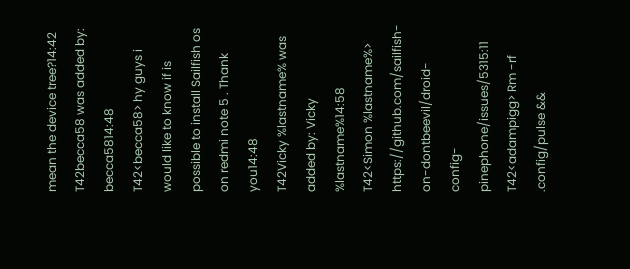mean the device tree?14:42
T42becca58 was added by: becca5814:48
T42<becca58> hy guys i would like to know if is possible to install Sailfish os on redmi note 5 . Thank you14:48
T42Vicky %lastname% was added by: Vicky %lastname%14:58
T42<Simon %lastname%> https://github.com/sailfish-on-dontbeevil/droid-config-pinephone/issues/5315:11
T42<adampigg> Rm -rf .config/pulse &&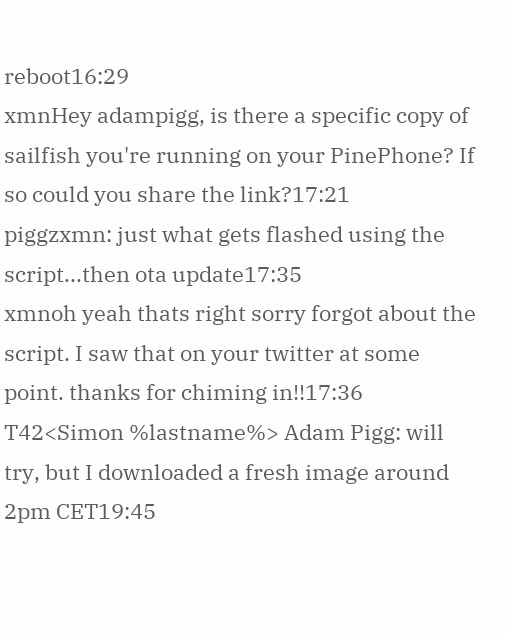reboot16:29
xmnHey adampigg, is there a specific copy of sailfish you're running on your PinePhone? If so could you share the link?17:21
piggzxmn: just what gets flashed using the script...then ota update17:35
xmnoh yeah thats right sorry forgot about the script. I saw that on your twitter at some point. thanks for chiming in!!17:36
T42<Simon %lastname%> Adam Pigg: will try, but I downloaded a fresh image around 2pm CET19:45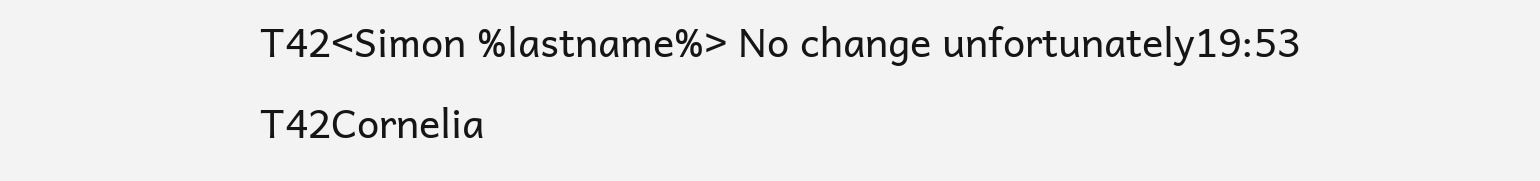T42<Simon %lastname%> No change unfortunately19:53
T42Cornelia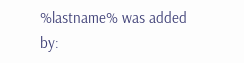%lastname% was added by: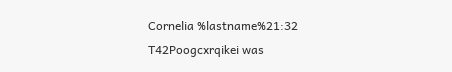Cornelia %lastname%21:32
T42Poogcxrqikei was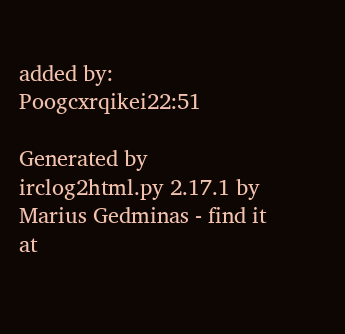added by: Poogcxrqikei22:51

Generated by irclog2html.py 2.17.1 by Marius Gedminas - find it at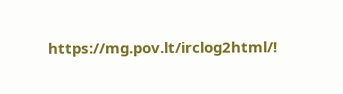https://mg.pov.lt/irclog2html/!